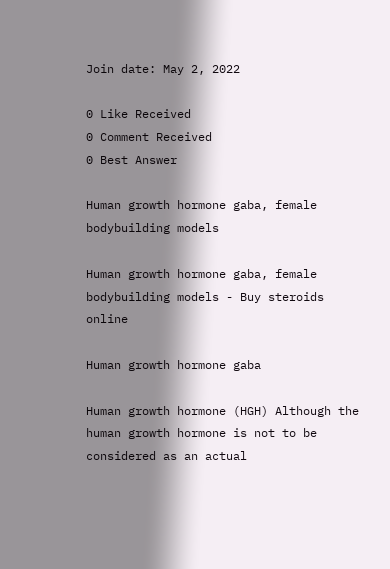Join date: May 2, 2022

0 Like Received
0 Comment Received
0 Best Answer

Human growth hormone gaba, female bodybuilding models

Human growth hormone gaba, female bodybuilding models - Buy steroids online

Human growth hormone gaba

Human growth hormone (HGH) Although the human growth hormone is not to be considered as an actual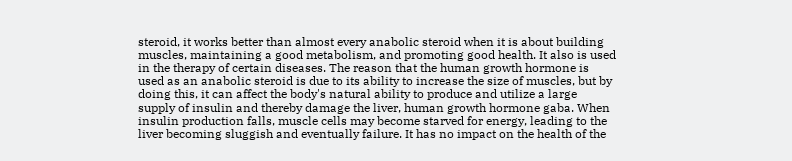steroid, it works better than almost every anabolic steroid when it is about building muscles, maintaining a good metabolism, and promoting good health. It also is used in the therapy of certain diseases. The reason that the human growth hormone is used as an anabolic steroid is due to its ability to increase the size of muscles, but by doing this, it can affect the body's natural ability to produce and utilize a large supply of insulin and thereby damage the liver, human growth hormone gaba. When insulin production falls, muscle cells may become starved for energy, leading to the liver becoming sluggish and eventually failure. It has no impact on the health of the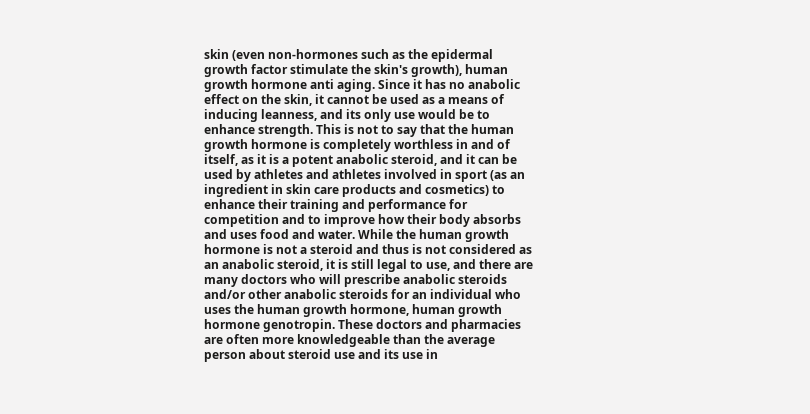skin (even non-hormones such as the epidermal growth factor stimulate the skin's growth), human growth hormone anti aging. Since it has no anabolic effect on the skin, it cannot be used as a means of inducing leanness, and its only use would be to enhance strength. This is not to say that the human growth hormone is completely worthless in and of itself, as it is a potent anabolic steroid, and it can be used by athletes and athletes involved in sport (as an ingredient in skin care products and cosmetics) to enhance their training and performance for competition and to improve how their body absorbs and uses food and water. While the human growth hormone is not a steroid and thus is not considered as an anabolic steroid, it is still legal to use, and there are many doctors who will prescribe anabolic steroids and/or other anabolic steroids for an individual who uses the human growth hormone, human growth hormone genotropin. These doctors and pharmacies are often more knowledgeable than the average person about steroid use and its use in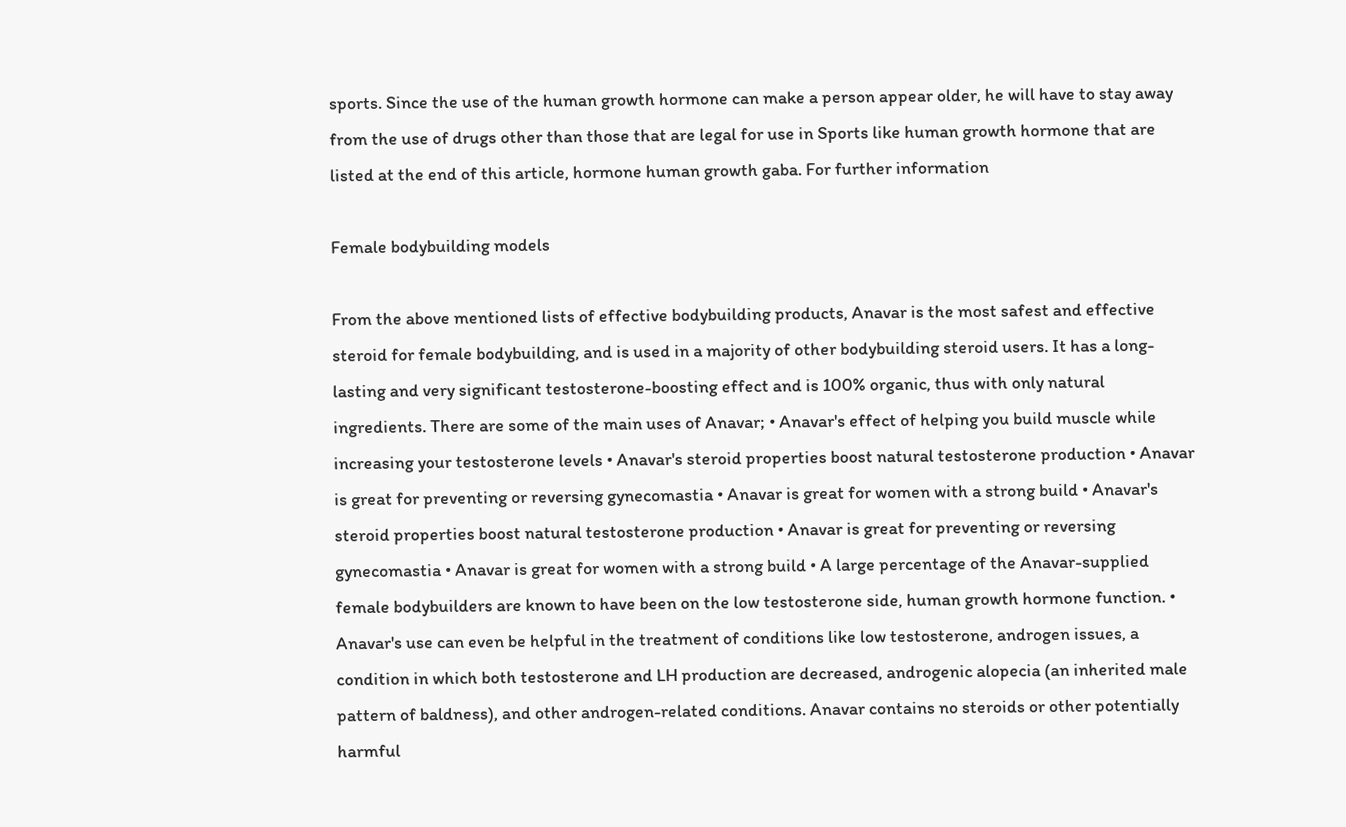sports. Since the use of the human growth hormone can make a person appear older, he will have to stay away from the use of drugs other than those that are legal for use in Sports like human growth hormone that are listed at the end of this article, hormone human growth gaba. For further information

Female bodybuilding models

From the above mentioned lists of effective bodybuilding products, Anavar is the most safest and effective steroid for female bodybuilding, and is used in a majority of other bodybuilding steroid users. It has a long-lasting and very significant testosterone-boosting effect and is 100% organic, thus with only natural ingredients. There are some of the main uses of Anavar; • Anavar's effect of helping you build muscle while increasing your testosterone levels • Anavar's steroid properties boost natural testosterone production • Anavar is great for preventing or reversing gynecomastia • Anavar is great for women with a strong build • Anavar's steroid properties boost natural testosterone production • Anavar is great for preventing or reversing gynecomastia • Anavar is great for women with a strong build • A large percentage of the Anavar-supplied female bodybuilders are known to have been on the low testosterone side, human growth hormone function. • Anavar's use can even be helpful in the treatment of conditions like low testosterone, androgen issues, a condition in which both testosterone and LH production are decreased, androgenic alopecia (an inherited male pattern of baldness), and other androgen-related conditions. Anavar contains no steroids or other potentially harmful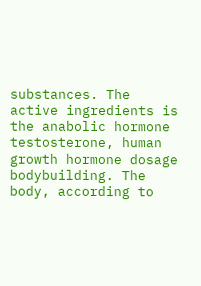substances. The active ingredients is the anabolic hormone testosterone, human growth hormone dosage bodybuilding. The body, according to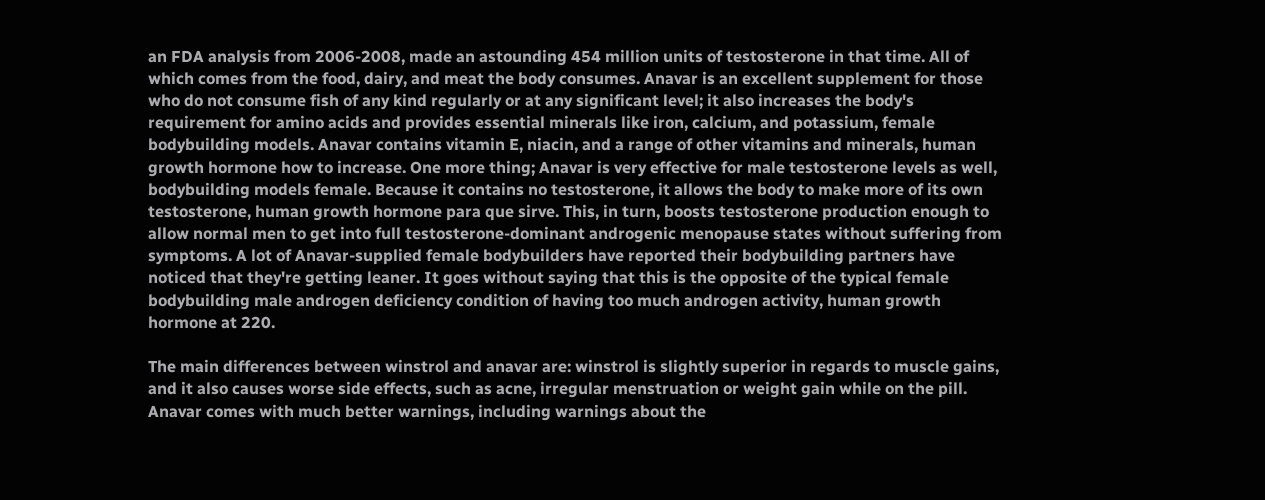an FDA analysis from 2006-2008, made an astounding 454 million units of testosterone in that time. All of which comes from the food, dairy, and meat the body consumes. Anavar is an excellent supplement for those who do not consume fish of any kind regularly or at any significant level; it also increases the body's requirement for amino acids and provides essential minerals like iron, calcium, and potassium, female bodybuilding models. Anavar contains vitamin E, niacin, and a range of other vitamins and minerals, human growth hormone how to increase. One more thing; Anavar is very effective for male testosterone levels as well, bodybuilding models female. Because it contains no testosterone, it allows the body to make more of its own testosterone, human growth hormone para que sirve. This, in turn, boosts testosterone production enough to allow normal men to get into full testosterone-dominant androgenic menopause states without suffering from symptoms. A lot of Anavar-supplied female bodybuilders have reported their bodybuilding partners have noticed that they're getting leaner. It goes without saying that this is the opposite of the typical female bodybuilding male androgen deficiency condition of having too much androgen activity, human growth hormone at 220.

The main differences between winstrol and anavar are: winstrol is slightly superior in regards to muscle gains, and it also causes worse side effects, such as acne, irregular menstruation or weight gain while on the pill. Anavar comes with much better warnings, including warnings about the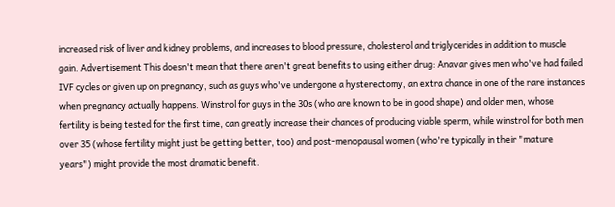increased risk of liver and kidney problems, and increases to blood pressure, cholesterol and triglycerides in addition to muscle gain. Advertisement This doesn't mean that there aren't great benefits to using either drug: Anavar gives men who've had failed IVF cycles or given up on pregnancy, such as guys who've undergone a hysterectomy, an extra chance in one of the rare instances when pregnancy actually happens. Winstrol for guys in the 30s (who are known to be in good shape) and older men, whose fertility is being tested for the first time, can greatly increase their chances of producing viable sperm, while winstrol for both men over 35 (whose fertility might just be getting better, too) and post-menopausal women (who're typically in their "mature years") might provide the most dramatic benefit.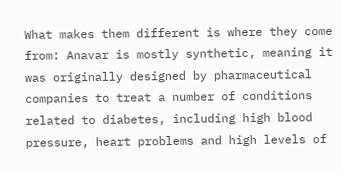What makes them different is where they come from: Anavar is mostly synthetic, meaning it was originally designed by pharmaceutical companies to treat a number of conditions related to diabetes, including high blood pressure, heart problems and high levels of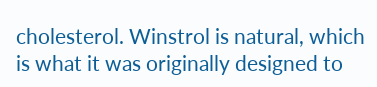cholesterol. Winstrol is natural, which is what it was originally designed to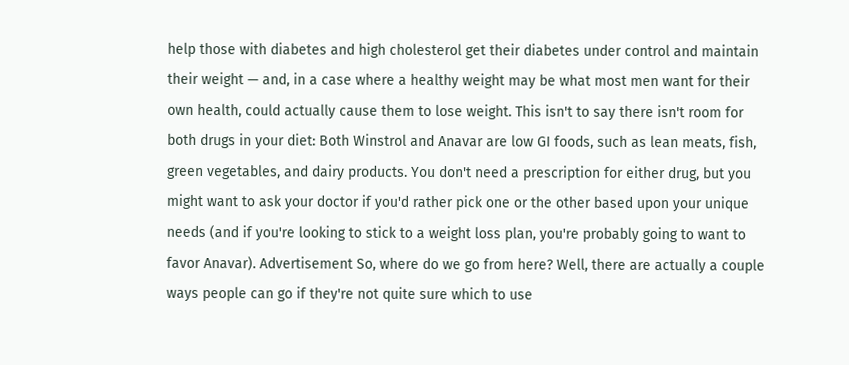help those with diabetes and high cholesterol get their diabetes under control and maintain their weight — and, in a case where a healthy weight may be what most men want for their own health, could actually cause them to lose weight. This isn't to say there isn't room for both drugs in your diet: Both Winstrol and Anavar are low GI foods, such as lean meats, fish, green vegetables, and dairy products. You don't need a prescription for either drug, but you might want to ask your doctor if you'd rather pick one or the other based upon your unique needs (and if you're looking to stick to a weight loss plan, you're probably going to want to favor Anavar). Advertisement So, where do we go from here? Well, there are actually a couple ways people can go if they're not quite sure which to use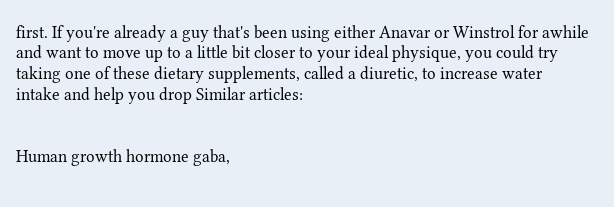first. If you're already a guy that's been using either Anavar or Winstrol for awhile and want to move up to a little bit closer to your ideal physique, you could try taking one of these dietary supplements, called a diuretic, to increase water intake and help you drop Similar articles:


Human growth hormone gaba,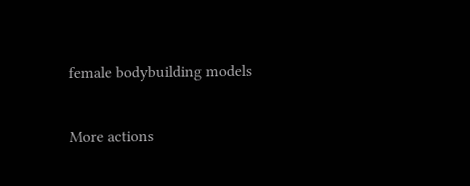female bodybuilding models

More actions